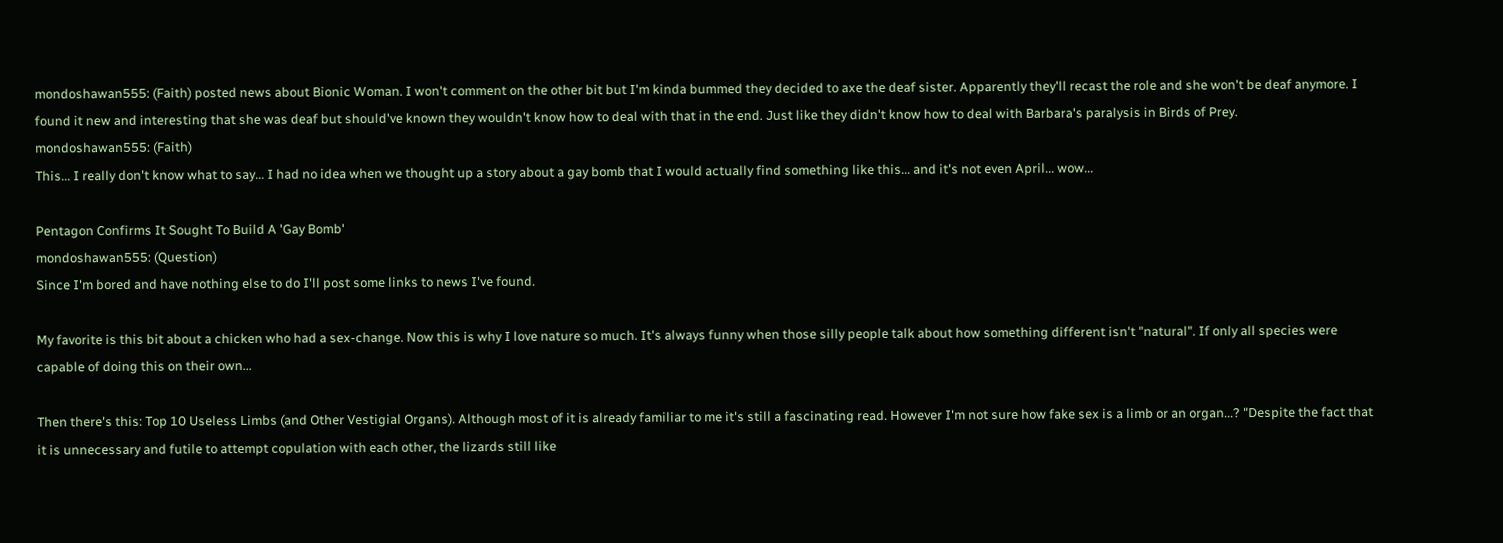mondoshawan555: (Faith) posted news about Bionic Woman. I won't comment on the other bit but I'm kinda bummed they decided to axe the deaf sister. Apparently they'll recast the role and she won't be deaf anymore. I found it new and interesting that she was deaf but should've known they wouldn't know how to deal with that in the end. Just like they didn't know how to deal with Barbara's paralysis in Birds of Prey.
mondoshawan555: (Faith)
This... I really don't know what to say... I had no idea when we thought up a story about a gay bomb that I would actually find something like this... and it's not even April... wow...

Pentagon Confirms It Sought To Build A 'Gay Bomb'
mondoshawan555: (Question)
Since I'm bored and have nothing else to do I'll post some links to news I've found.

My favorite is this bit about a chicken who had a sex-change. Now this is why I love nature so much. It's always funny when those silly people talk about how something different isn't "natural". If only all species were capable of doing this on their own...

Then there's this: Top 10 Useless Limbs (and Other Vestigial Organs). Although most of it is already familiar to me it's still a fascinating read. However I'm not sure how fake sex is a limb or an organ...? "Despite the fact that it is unnecessary and futile to attempt copulation with each other, the lizards still like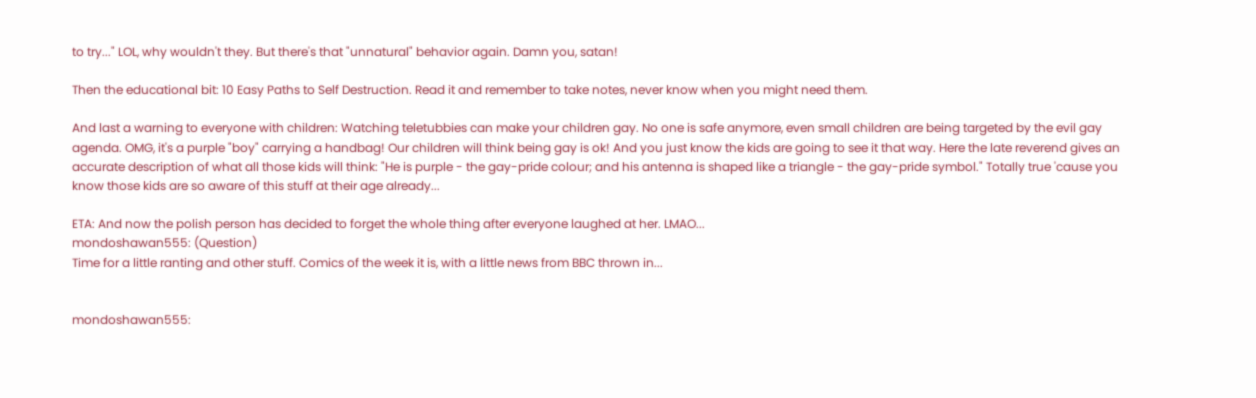to try..." LOL, why wouldn't they. But there's that "unnatural" behavior again. Damn you, satan!

Then the educational bit: 10 Easy Paths to Self Destruction. Read it and remember to take notes, never know when you might need them.

And last a warning to everyone with children: Watching teletubbies can make your children gay. No one is safe anymore, even small children are being targeted by the evil gay agenda. OMG, it's a purple "boy" carrying a handbag! Our children will think being gay is ok! And you just know the kids are going to see it that way. Here the late reverend gives an accurate description of what all those kids will think: "He is purple - the gay-pride colour; and his antenna is shaped like a triangle - the gay-pride symbol." Totally true 'cause you know those kids are so aware of this stuff at their age already...

ETA: And now the polish person has decided to forget the whole thing after everyone laughed at her. LMAO...
mondoshawan555: (Question)
Time for a little ranting and other stuff. Comics of the week it is, with a little news from BBC thrown in...


mondoshawan555: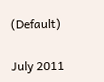(Default)

July 2011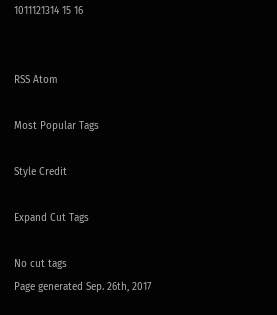1011121314 15 16


RSS Atom

Most Popular Tags

Style Credit

Expand Cut Tags

No cut tags
Page generated Sep. 26th, 2017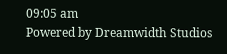09:05 am
Powered by Dreamwidth Studios